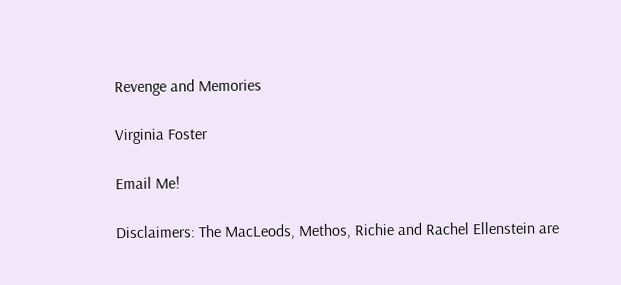Revenge and Memories

Virginia Foster

Email Me!

Disclaimers: The MacLeods, Methos, Richie and Rachel Ellenstein are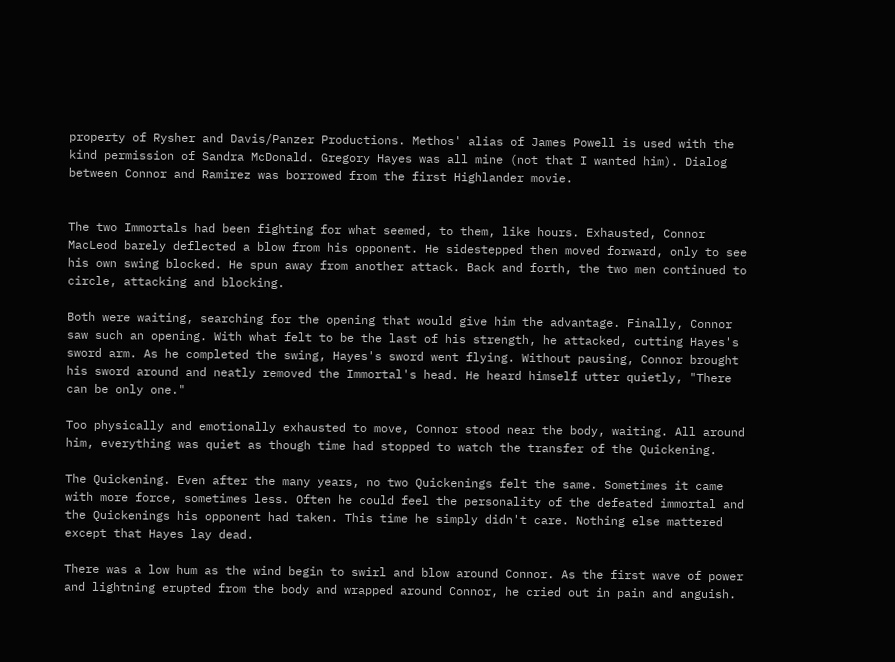property of Rysher and Davis/Panzer Productions. Methos' alias of James Powell is used with the kind permission of Sandra McDonald. Gregory Hayes was all mine (not that I wanted him). Dialog between Connor and Ramirez was borrowed from the first Highlander movie.


The two Immortals had been fighting for what seemed, to them, like hours. Exhausted, Connor MacLeod barely deflected a blow from his opponent. He sidestepped then moved forward, only to see his own swing blocked. He spun away from another attack. Back and forth, the two men continued to circle, attacking and blocking.

Both were waiting, searching for the opening that would give him the advantage. Finally, Connor saw such an opening. With what felt to be the last of his strength, he attacked, cutting Hayes's sword arm. As he completed the swing, Hayes's sword went flying. Without pausing, Connor brought his sword around and neatly removed the Immortal's head. He heard himself utter quietly, "There can be only one."

Too physically and emotionally exhausted to move, Connor stood near the body, waiting. All around him, everything was quiet as though time had stopped to watch the transfer of the Quickening.

The Quickening. Even after the many years, no two Quickenings felt the same. Sometimes it came with more force, sometimes less. Often he could feel the personality of the defeated immortal and the Quickenings his opponent had taken. This time he simply didn't care. Nothing else mattered except that Hayes lay dead.

There was a low hum as the wind begin to swirl and blow around Connor. As the first wave of power and lightning erupted from the body and wrapped around Connor, he cried out in pain and anguish.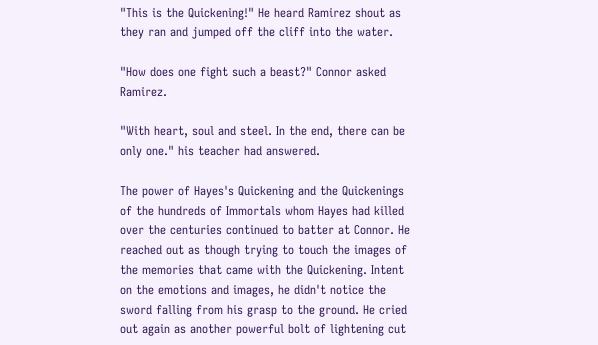"This is the Quickening!" He heard Ramirez shout as they ran and jumped off the cliff into the water.

"How does one fight such a beast?" Connor asked Ramirez.

"With heart, soul and steel. In the end, there can be only one." his teacher had answered.

The power of Hayes's Quickening and the Quickenings of the hundreds of Immortals whom Hayes had killed over the centuries continued to batter at Connor. He reached out as though trying to touch the images of the memories that came with the Quickening. Intent on the emotions and images, he didn't notice the sword falling from his grasp to the ground. He cried out again as another powerful bolt of lightening cut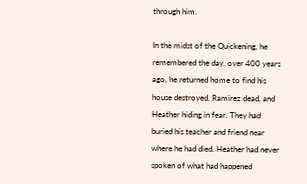through him.

In the midst of the Quickening, he remembered the day, over 400 years ago, he returned home to find his house destroyed, Ramirez dead, and Heather hiding in fear. They had buried his teacher and friend near where he had died. Heather had never spoken of what had happened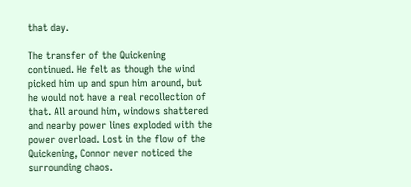that day.

The transfer of the Quickening continued. He felt as though the wind picked him up and spun him around, but he would not have a real recollection of that. All around him, windows shattered and nearby power lines exploded with the power overload. Lost in the flow of the Quickening, Connor never noticed the surrounding chaos.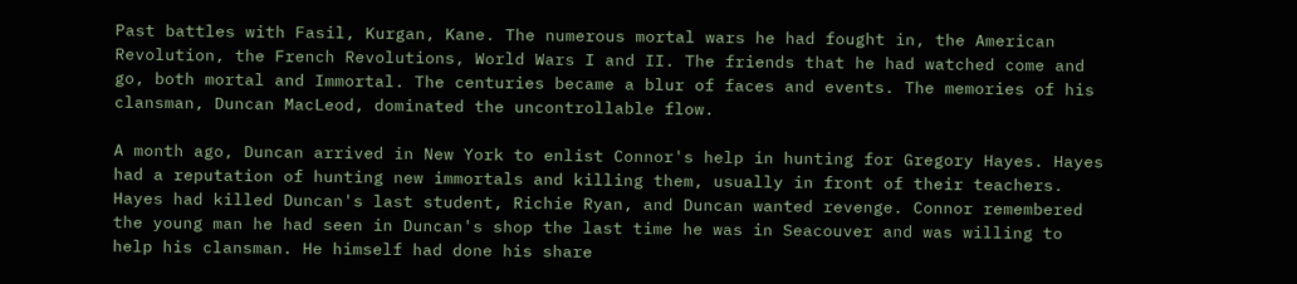Past battles with Fasil, Kurgan, Kane. The numerous mortal wars he had fought in, the American Revolution, the French Revolutions, World Wars I and II. The friends that he had watched come and go, both mortal and Immortal. The centuries became a blur of faces and events. The memories of his clansman, Duncan MacLeod, dominated the uncontrollable flow.

A month ago, Duncan arrived in New York to enlist Connor's help in hunting for Gregory Hayes. Hayes had a reputation of hunting new immortals and killing them, usually in front of their teachers. Hayes had killed Duncan's last student, Richie Ryan, and Duncan wanted revenge. Connor remembered the young man he had seen in Duncan's shop the last time he was in Seacouver and was willing to help his clansman. He himself had done his share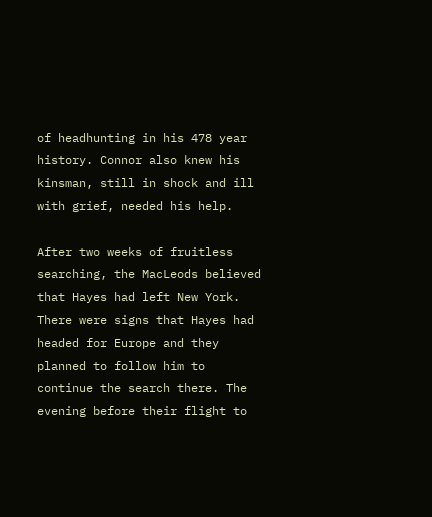of headhunting in his 478 year history. Connor also knew his kinsman, still in shock and ill with grief, needed his help.

After two weeks of fruitless searching, the MacLeods believed that Hayes had left New York. There were signs that Hayes had headed for Europe and they planned to follow him to continue the search there. The evening before their flight to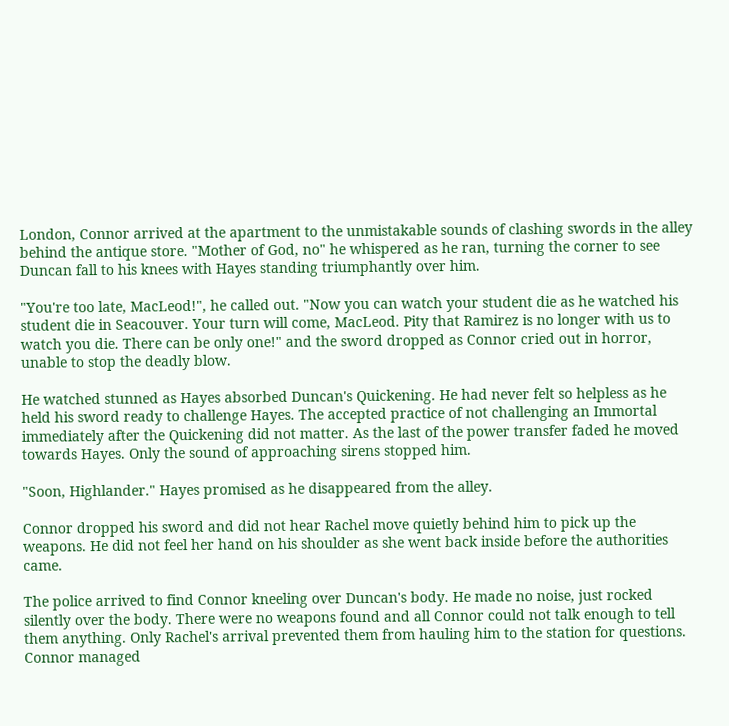London, Connor arrived at the apartment to the unmistakable sounds of clashing swords in the alley behind the antique store. "Mother of God, no" he whispered as he ran, turning the corner to see Duncan fall to his knees with Hayes standing triumphantly over him.

"You're too late, MacLeod!", he called out. "Now you can watch your student die as he watched his student die in Seacouver. Your turn will come, MacLeod. Pity that Ramirez is no longer with us to watch you die. There can be only one!" and the sword dropped as Connor cried out in horror, unable to stop the deadly blow.

He watched stunned as Hayes absorbed Duncan's Quickening. He had never felt so helpless as he held his sword ready to challenge Hayes. The accepted practice of not challenging an Immortal immediately after the Quickening did not matter. As the last of the power transfer faded he moved towards Hayes. Only the sound of approaching sirens stopped him.

"Soon, Highlander." Hayes promised as he disappeared from the alley.

Connor dropped his sword and did not hear Rachel move quietly behind him to pick up the weapons. He did not feel her hand on his shoulder as she went back inside before the authorities came.

The police arrived to find Connor kneeling over Duncan's body. He made no noise, just rocked silently over the body. There were no weapons found and all Connor could not talk enough to tell them anything. Only Rachel's arrival prevented them from hauling him to the station for questions. Connor managed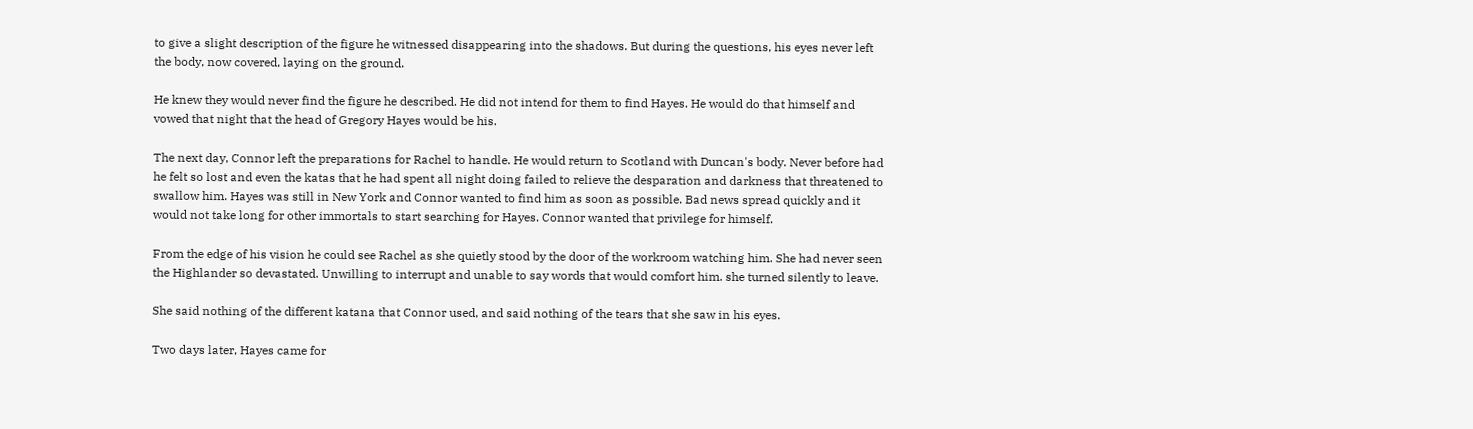to give a slight description of the figure he witnessed disappearing into the shadows. But during the questions, his eyes never left the body, now covered, laying on the ground.

He knew they would never find the figure he described. He did not intend for them to find Hayes. He would do that himself and vowed that night that the head of Gregory Hayes would be his.

The next day, Connor left the preparations for Rachel to handle. He would return to Scotland with Duncan's body. Never before had he felt so lost and even the katas that he had spent all night doing failed to relieve the desparation and darkness that threatened to swallow him. Hayes was still in New York and Connor wanted to find him as soon as possible. Bad news spread quickly and it would not take long for other immortals to start searching for Hayes. Connor wanted that privilege for himself.

From the edge of his vision he could see Rachel as she quietly stood by the door of the workroom watching him. She had never seen the Highlander so devastated. Unwilling to interrupt and unable to say words that would comfort him. she turned silently to leave.

She said nothing of the different katana that Connor used, and said nothing of the tears that she saw in his eyes.

Two days later, Hayes came for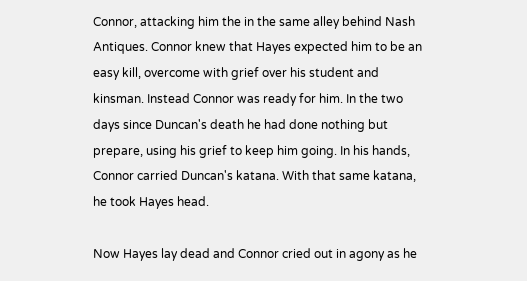Connor, attacking him the in the same alley behind Nash Antiques. Connor knew that Hayes expected him to be an easy kill, overcome with grief over his student and kinsman. Instead Connor was ready for him. In the two days since Duncan's death he had done nothing but prepare, using his grief to keep him going. In his hands, Connor carried Duncan's katana. With that same katana, he took Hayes head.

Now Hayes lay dead and Connor cried out in agony as he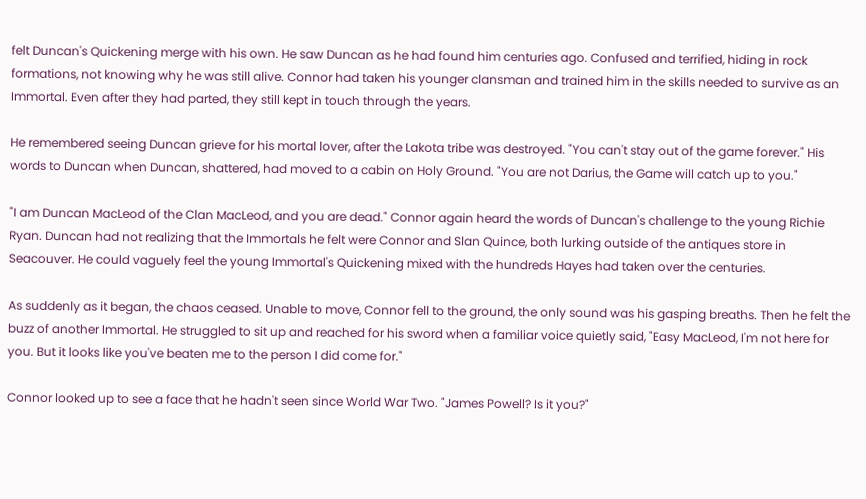felt Duncan's Quickening merge with his own. He saw Duncan as he had found him centuries ago. Confused and terrified, hiding in rock formations, not knowing why he was still alive. Connor had taken his younger clansman and trained him in the skills needed to survive as an Immortal. Even after they had parted, they still kept in touch through the years.

He remembered seeing Duncan grieve for his mortal lover, after the Lakota tribe was destroyed. "You can't stay out of the game forever." His words to Duncan when Duncan, shattered, had moved to a cabin on Holy Ground. "You are not Darius, the Game will catch up to you."

"I am Duncan MacLeod of the Clan MacLeod, and you are dead." Connor again heard the words of Duncan's challenge to the young Richie Ryan. Duncan had not realizing that the Immortals he felt were Connor and Slan Quince, both lurking outside of the antiques store in Seacouver. He could vaguely feel the young Immortal's Quickening mixed with the hundreds Hayes had taken over the centuries.

As suddenly as it began, the chaos ceased. Unable to move, Connor fell to the ground, the only sound was his gasping breaths. Then he felt the buzz of another Immortal. He struggled to sit up and reached for his sword when a familiar voice quietly said, "Easy MacLeod, I'm not here for you. But it looks like you've beaten me to the person I did come for."

Connor looked up to see a face that he hadn't seen since World War Two. "James Powell? Is it you?"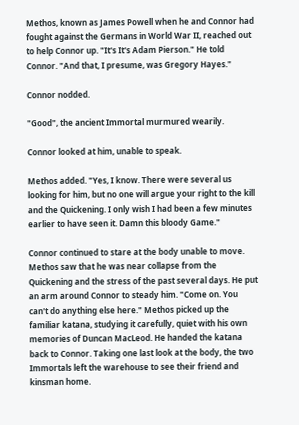Methos, known as James Powell when he and Connor had fought against the Germans in World War II, reached out to help Connor up. "It's It's Adam Pierson." He told Connor. "And that, I presume, was Gregory Hayes."

Connor nodded.

"Good", the ancient Immortal murmured wearily.

Connor looked at him, unable to speak.

Methos added. "Yes, I know. There were several us looking for him, but no one will argue your right to the kill and the Quickening. I only wish I had been a few minutes earlier to have seen it. Damn this bloody Game."

Connor continued to stare at the body unable to move. Methos saw that he was near collapse from the Quickening and the stress of the past several days. He put an arm around Connor to steady him. "Come on. You can't do anything else here." Methos picked up the familiar katana, studying it carefully, quiet with his own memories of Duncan MacLeod. He handed the katana back to Connor. Taking one last look at the body, the two Immortals left the warehouse to see their friend and kinsman home.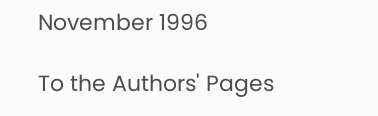November 1996

To the Authors' Pages